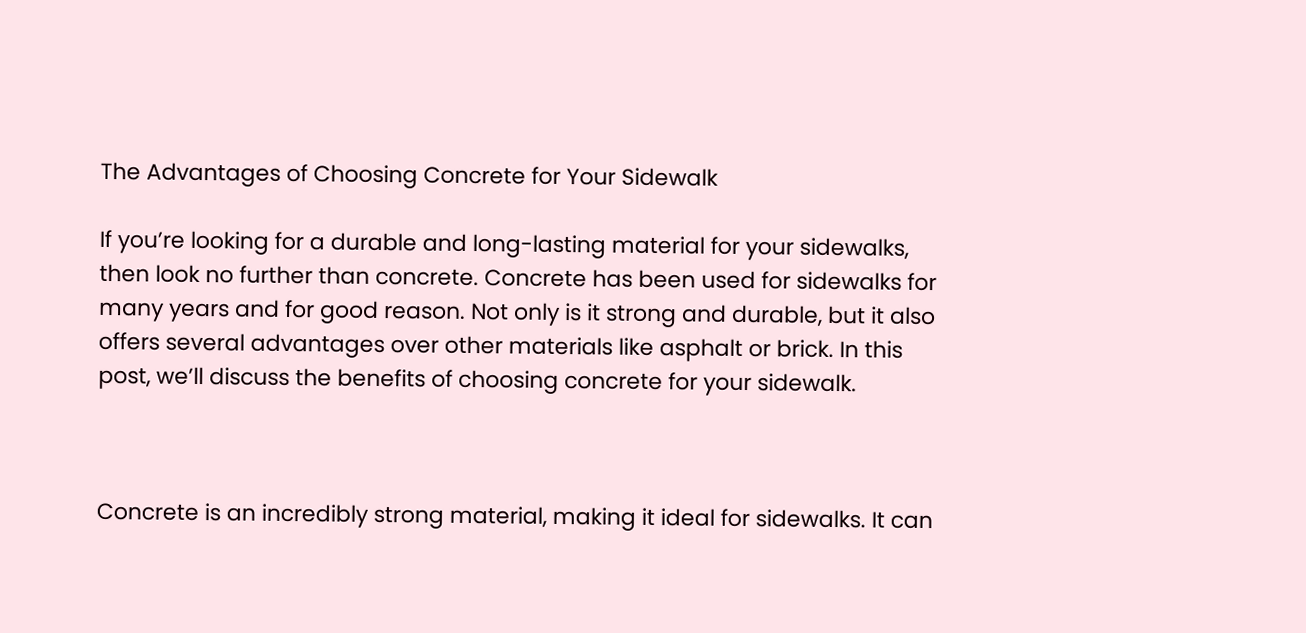The Advantages of Choosing Concrete for Your Sidewalk

If you’re looking for a durable and long-lasting material for your sidewalks, then look no further than concrete. Concrete has been used for sidewalks for many years and for good reason. Not only is it strong and durable, but it also offers several advantages over other materials like asphalt or brick. In this post, we’ll discuss the benefits of choosing concrete for your sidewalk.



Concrete is an incredibly strong material, making it ideal for sidewalks. It can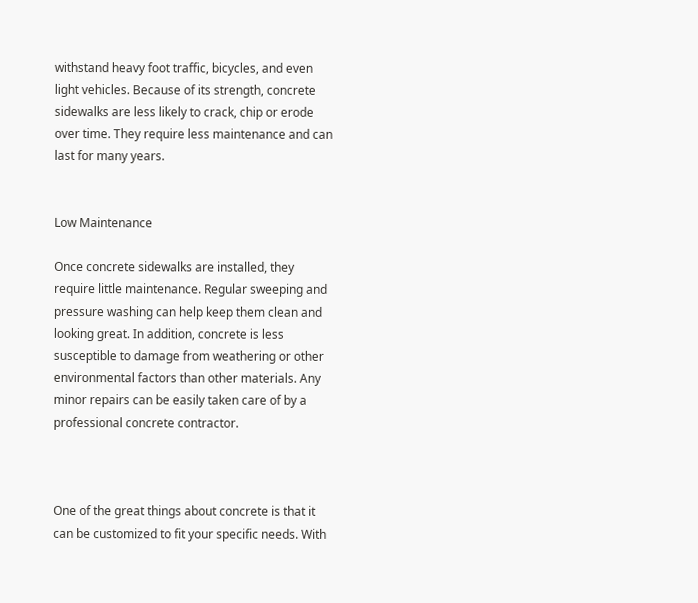withstand heavy foot traffic, bicycles, and even light vehicles. Because of its strength, concrete sidewalks are less likely to crack, chip or erode over time. They require less maintenance and can last for many years.


Low Maintenance

Once concrete sidewalks are installed, they require little maintenance. Regular sweeping and pressure washing can help keep them clean and looking great. In addition, concrete is less susceptible to damage from weathering or other environmental factors than other materials. Any minor repairs can be easily taken care of by a professional concrete contractor.



One of the great things about concrete is that it can be customized to fit your specific needs. With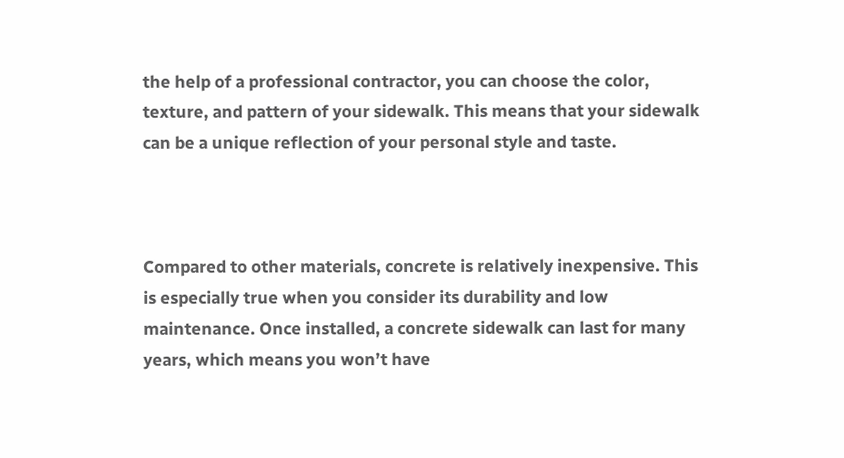the help of a professional contractor, you can choose the color, texture, and pattern of your sidewalk. This means that your sidewalk can be a unique reflection of your personal style and taste.



Compared to other materials, concrete is relatively inexpensive. This is especially true when you consider its durability and low maintenance. Once installed, a concrete sidewalk can last for many years, which means you won’t have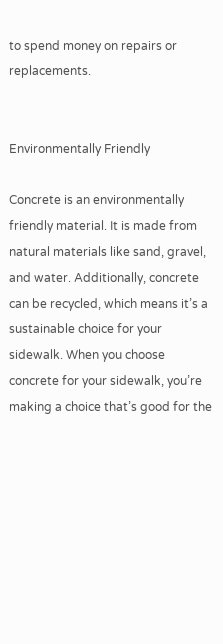to spend money on repairs or replacements.


Environmentally Friendly

Concrete is an environmentally friendly material. It is made from natural materials like sand, gravel, and water. Additionally, concrete can be recycled, which means it’s a sustainable choice for your sidewalk. When you choose concrete for your sidewalk, you’re making a choice that’s good for the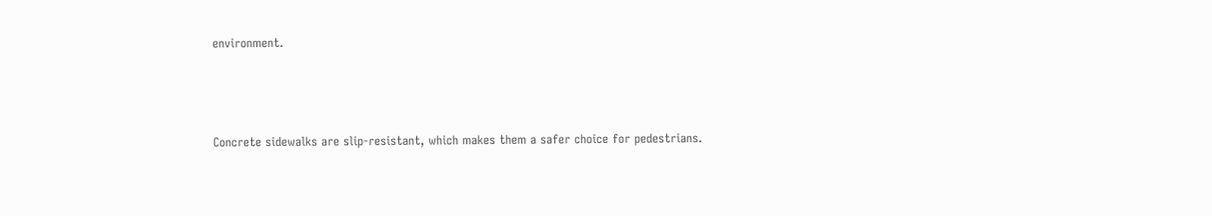environment.



Concrete sidewalks are slip-resistant, which makes them a safer choice for pedestrians.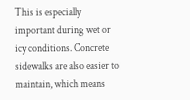This is especially important during wet or icy conditions. Concrete sidewalks are also easier to maintain, which means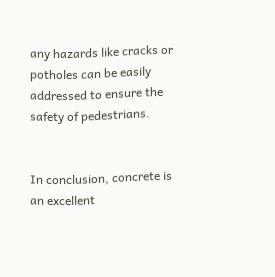any hazards like cracks or potholes can be easily addressed to ensure the safety of pedestrians.


In conclusion, concrete is an excellent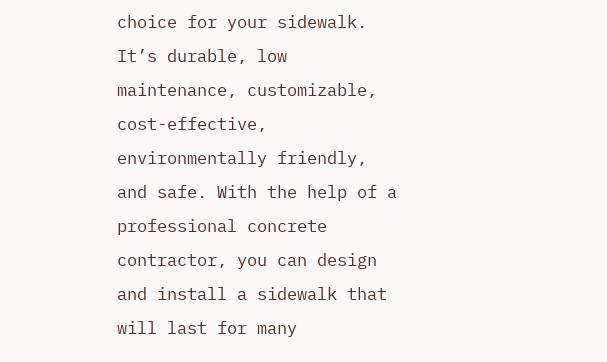choice for your sidewalk. It’s durable, low maintenance, customizable, cost-effective, environmentally friendly, and safe. With the help of a professional concrete contractor, you can design and install a sidewalk that will last for many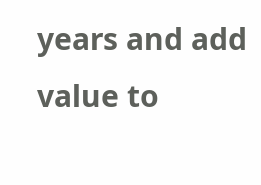years and add value to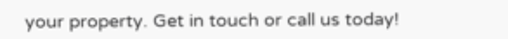your property. Get in touch or call us today!